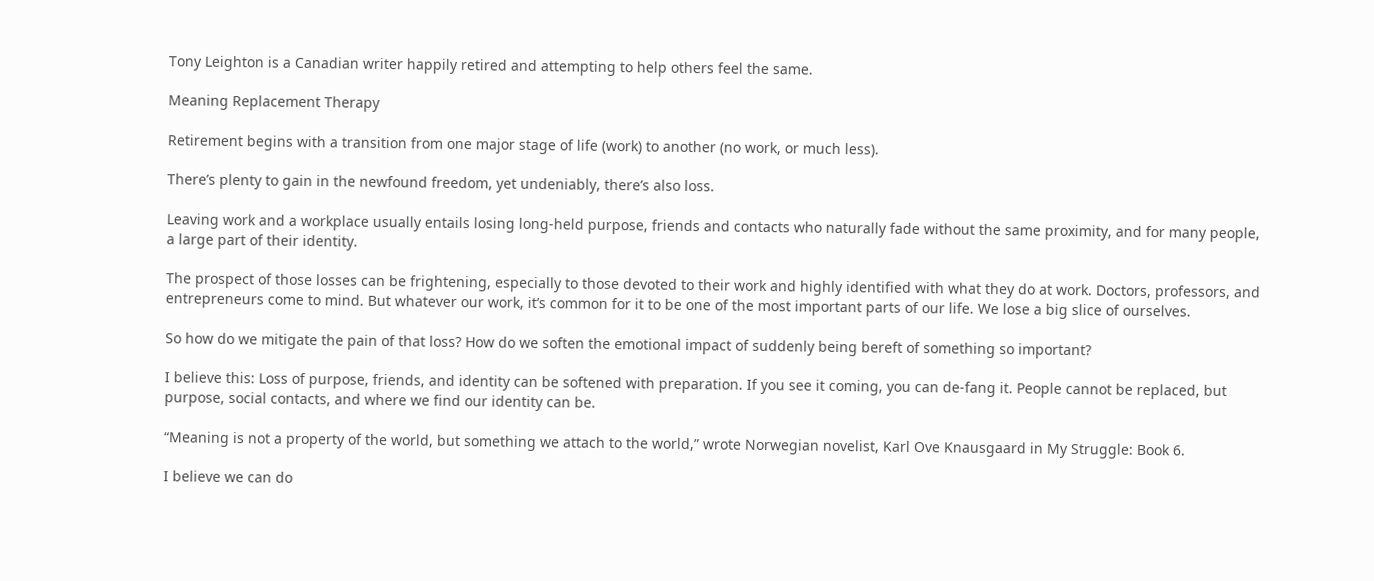Tony Leighton is a Canadian writer happily retired and attempting to help others feel the same.

Meaning Replacement Therapy

Retirement begins with a transition from one major stage of life (work) to another (no work, or much less).

There’s plenty to gain in the newfound freedom, yet undeniably, there’s also loss.

Leaving work and a workplace usually entails losing long-held purpose, friends and contacts who naturally fade without the same proximity, and for many people, a large part of their identity.

The prospect of those losses can be frightening, especially to those devoted to their work and highly identified with what they do at work. Doctors, professors, and entrepreneurs come to mind. But whatever our work, it’s common for it to be one of the most important parts of our life. We lose a big slice of ourselves.

So how do we mitigate the pain of that loss? How do we soften the emotional impact of suddenly being bereft of something so important?

I believe this: Loss of purpose, friends, and identity can be softened with preparation. If you see it coming, you can de-fang it. People cannot be replaced, but purpose, social contacts, and where we find our identity can be.

“Meaning is not a property of the world, but something we attach to the world,” wrote Norwegian novelist, Karl Ove Knausgaard in My Struggle: Book 6.

I believe we can do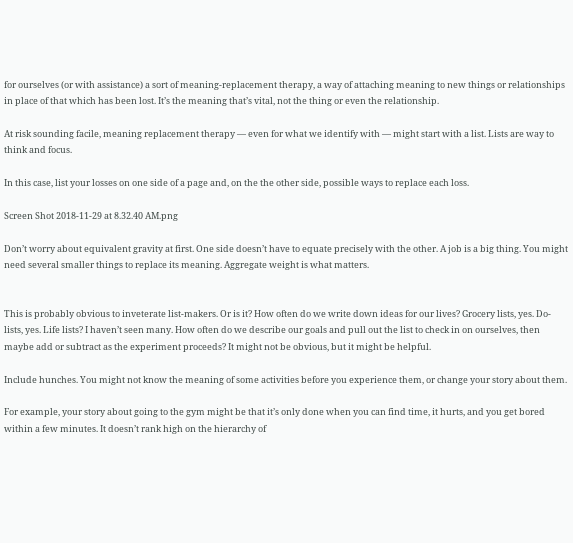for ourselves (or with assistance) a sort of meaning-replacement therapy, a way of attaching meaning to new things or relationships in place of that which has been lost. It’s the meaning that’s vital, not the thing or even the relationship.

At risk sounding facile, meaning replacement therapy — even for what we identify with — might start with a list. Lists are way to think and focus.

In this case, list your losses on one side of a page and, on the the other side, possible ways to replace each loss.

Screen Shot 2018-11-29 at 8.32.40 AM.png

Don’t worry about equivalent gravity at first. One side doesn’t have to equate precisely with the other. A job is a big thing. You might need several smaller things to replace its meaning. Aggregate weight is what matters.


This is probably obvious to inveterate list-makers. Or is it? How often do we write down ideas for our lives? Grocery lists, yes. Do-lists, yes. Life lists? I haven’t seen many. How often do we describe our goals and pull out the list to check in on ourselves, then maybe add or subtract as the experiment proceeds? It might not be obvious, but it might be helpful.

Include hunches. You might not know the meaning of some activities before you experience them, or change your story about them.

For example, your story about going to the gym might be that it’s only done when you can find time, it hurts, and you get bored within a few minutes. It doesn’t rank high on the hierarchy of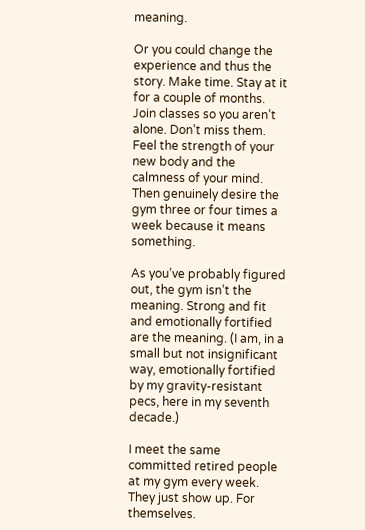meaning.

Or you could change the experience and thus the story. Make time. Stay at it for a couple of months. Join classes so you aren’t alone. Don’t miss them. Feel the strength of your new body and the calmness of your mind. Then genuinely desire the gym three or four times a week because it means something.

As you’ve probably figured out, the gym isn’t the meaning. Strong and fit and emotionally fortified are the meaning. (I am, in a small but not insignificant way, emotionally fortified by my gravity-resistant pecs, here in my seventh decade.)

I meet the same committed retired people at my gym every week. They just show up. For themselves.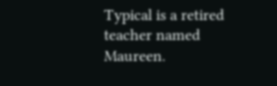Typical is a retired teacher named Maureen.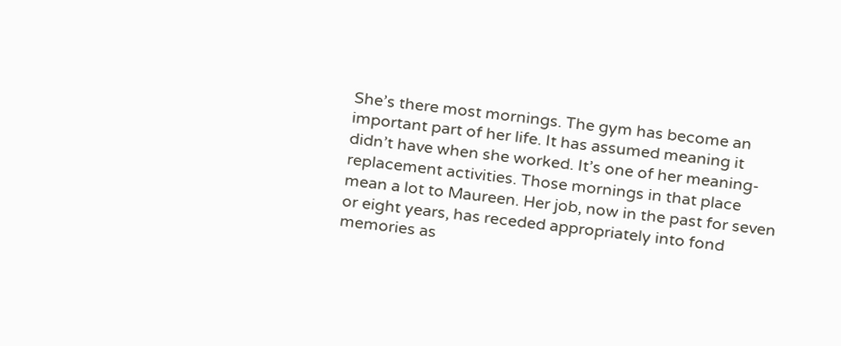She’s there most mornings. The gym has become an important part of her life. It has assumed meaning it didn’t have when she worked. It’s one of her meaning-replacement activities. Those mornings in that place mean a lot to Maureen. Her job, now in the past for seven or eight years, has receded appropriately into fond memories as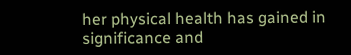her physical health has gained in significance and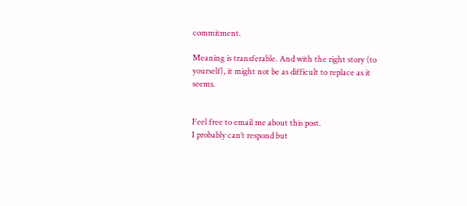commitment.

Meaning is transferable. And with the right story (to yourself), it might not be as difficult to replace as it seems.


Feel free to email me about this post.
I probably can’t respond but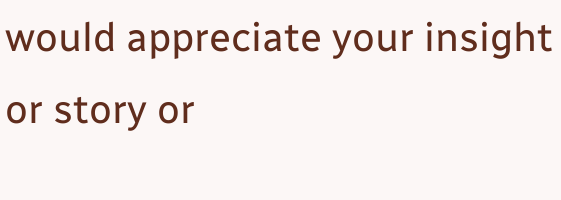would appreciate your insight or story or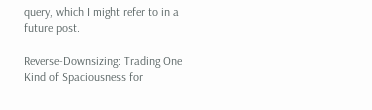query, which I might refer to in a future post.

Reverse-Downsizing: Trading One Kind of Spaciousness for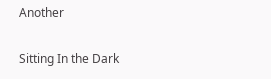Another

Sitting In the Dark